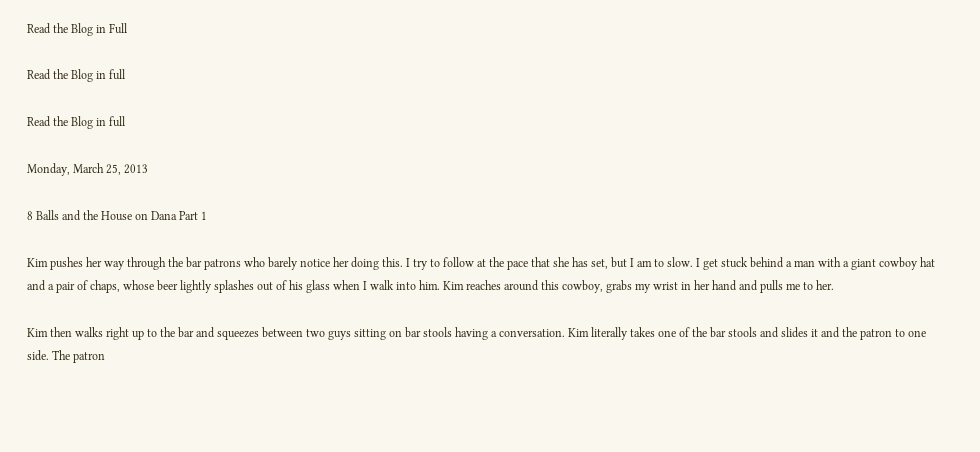Read the Blog in Full

Read the Blog in full

Read the Blog in full

Monday, March 25, 2013

8 Balls and the House on Dana Part 1

Kim pushes her way through the bar patrons who barely notice her doing this. I try to follow at the pace that she has set, but I am to slow. I get stuck behind a man with a giant cowboy hat and a pair of chaps, whose beer lightly splashes out of his glass when I walk into him. Kim reaches around this cowboy, grabs my wrist in her hand and pulls me to her.

Kim then walks right up to the bar and squeezes between two guys sitting on bar stools having a conversation. Kim literally takes one of the bar stools and slides it and the patron to one side. The patron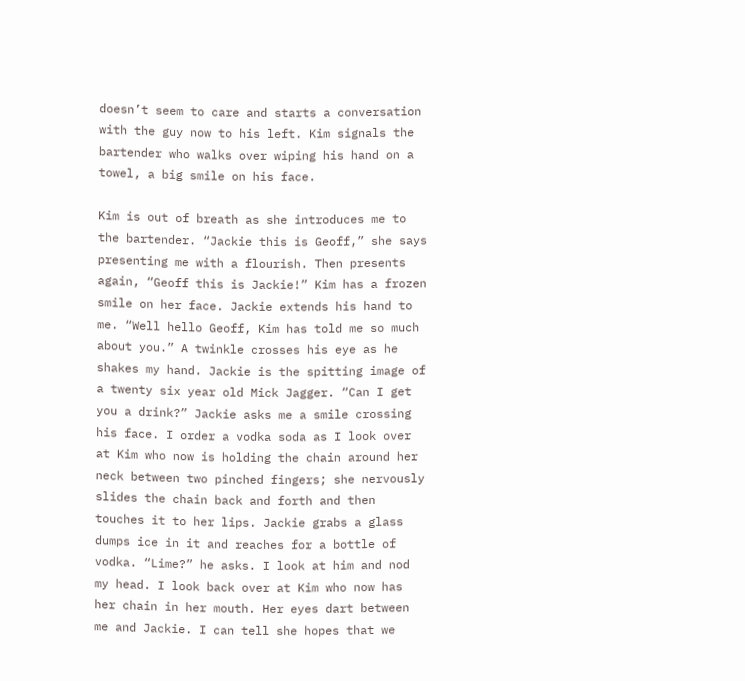doesn’t seem to care and starts a conversation with the guy now to his left. Kim signals the bartender who walks over wiping his hand on a towel, a big smile on his face.

Kim is out of breath as she introduces me to the bartender. “Jackie this is Geoff,” she says presenting me with a flourish. Then presents again, “Geoff this is Jackie!” Kim has a frozen smile on her face. Jackie extends his hand to me. “Well hello Geoff, Kim has told me so much about you.” A twinkle crosses his eye as he shakes my hand. Jackie is the spitting image of a twenty six year old Mick Jagger. “Can I get you a drink?” Jackie asks me a smile crossing his face. I order a vodka soda as I look over at Kim who now is holding the chain around her neck between two pinched fingers; she nervously slides the chain back and forth and then touches it to her lips. Jackie grabs a glass dumps ice in it and reaches for a bottle of vodka. “Lime?” he asks. I look at him and nod my head. I look back over at Kim who now has her chain in her mouth. Her eyes dart between me and Jackie. I can tell she hopes that we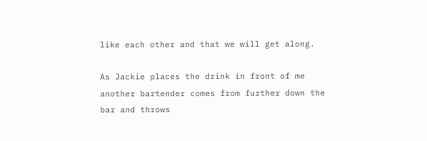like each other and that we will get along.

As Jackie places the drink in front of me another bartender comes from further down the bar and throws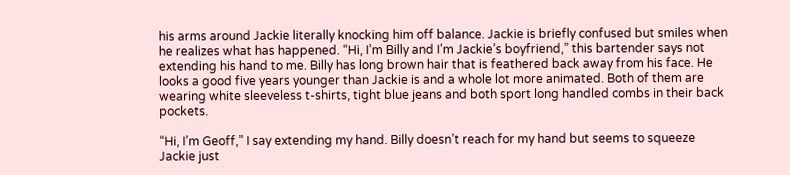his arms around Jackie literally knocking him off balance. Jackie is briefly confused but smiles when he realizes what has happened. “Hi, I’m Billy and I’m Jackie’s boyfriend,” this bartender says not extending his hand to me. Billy has long brown hair that is feathered back away from his face. He looks a good five years younger than Jackie is and a whole lot more animated. Both of them are wearing white sleeveless t-shirts, tight blue jeans and both sport long handled combs in their back pockets.

“Hi, I’m Geoff,” I say extending my hand. Billy doesn’t reach for my hand but seems to squeeze Jackie just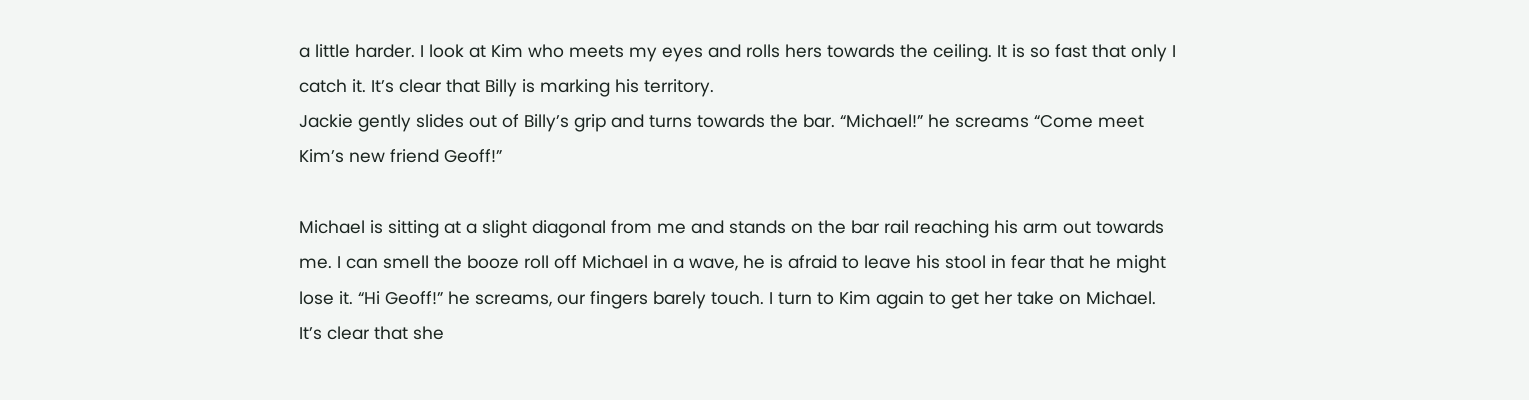a little harder. I look at Kim who meets my eyes and rolls hers towards the ceiling. It is so fast that only I catch it. It’s clear that Billy is marking his territory.
Jackie gently slides out of Billy’s grip and turns towards the bar. “Michael!” he screams “Come meet Kim’s new friend Geoff!”

Michael is sitting at a slight diagonal from me and stands on the bar rail reaching his arm out towards me. I can smell the booze roll off Michael in a wave, he is afraid to leave his stool in fear that he might lose it. “Hi Geoff!” he screams, our fingers barely touch. I turn to Kim again to get her take on Michael. It’s clear that she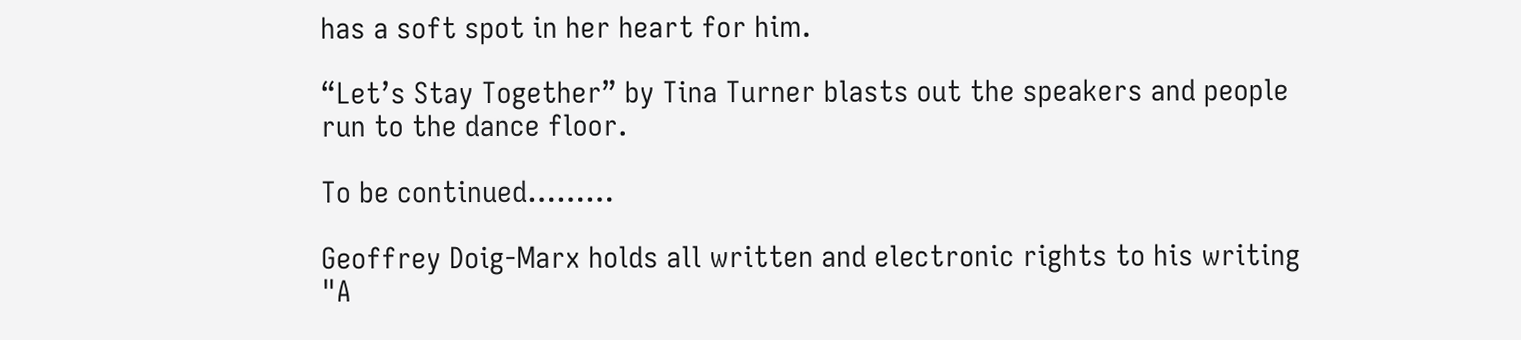has a soft spot in her heart for him.

“Let’s Stay Together” by Tina Turner blasts out the speakers and people run to the dance floor.

To be continued………

Geoffrey Doig-Marx holds all written and electronic rights to his writing "A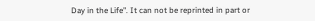Day in the Life". It can not be reprinted in part or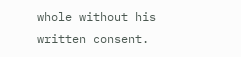whole without his written consent.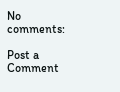No comments:

Post a Comment